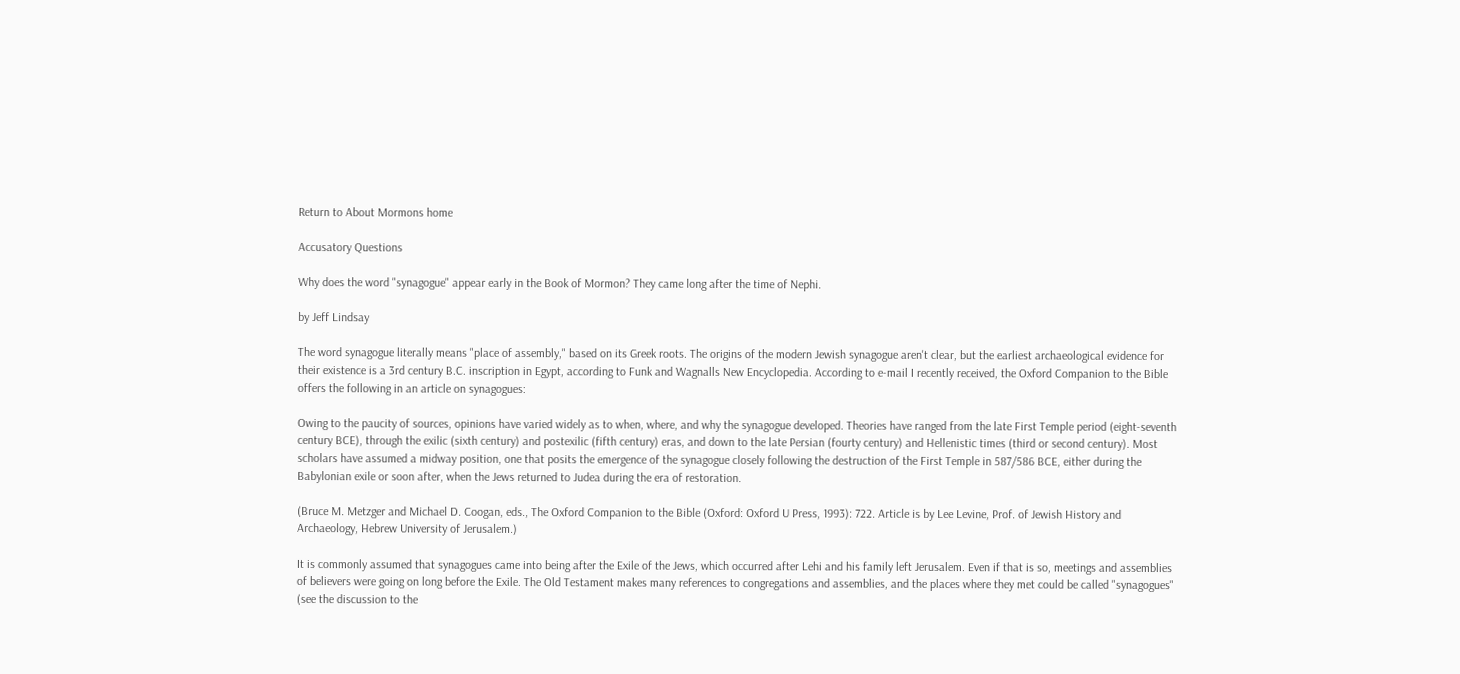Return to About Mormons home

Accusatory Questions

Why does the word "synagogue" appear early in the Book of Mormon? They came long after the time of Nephi.

by Jeff Lindsay

The word synagogue literally means "place of assembly," based on its Greek roots. The origins of the modern Jewish synagogue aren't clear, but the earliest archaeological evidence for their existence is a 3rd century B.C. inscription in Egypt, according to Funk and Wagnalls New Encyclopedia. According to e-mail I recently received, the Oxford Companion to the Bible offers the following in an article on synagogues:

Owing to the paucity of sources, opinions have varied widely as to when, where, and why the synagogue developed. Theories have ranged from the late First Temple period (eight-seventh century BCE), through the exilic (sixth century) and postexilic (fifth century) eras, and down to the late Persian (fourty century) and Hellenistic times (third or second century). Most scholars have assumed a midway position, one that posits the emergence of the synagogue closely following the destruction of the First Temple in 587/586 BCE, either during the Babylonian exile or soon after, when the Jews returned to Judea during the era of restoration.

(Bruce M. Metzger and Michael D. Coogan, eds., The Oxford Companion to the Bible (Oxford: Oxford U Press, 1993): 722. Article is by Lee Levine, Prof. of Jewish History and Archaeology, Hebrew University of Jerusalem.)

It is commonly assumed that synagogues came into being after the Exile of the Jews, which occurred after Lehi and his family left Jerusalem. Even if that is so, meetings and assemblies of believers were going on long before the Exile. The Old Testament makes many references to congregations and assemblies, and the places where they met could be called "synagogues" (see the discussion to the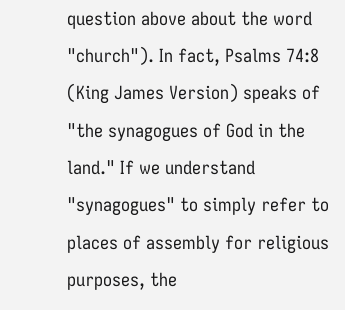question above about the word "church"). In fact, Psalms 74:8 (King James Version) speaks of "the synagogues of God in the land." If we understand "synagogues" to simply refer to places of assembly for religious purposes, the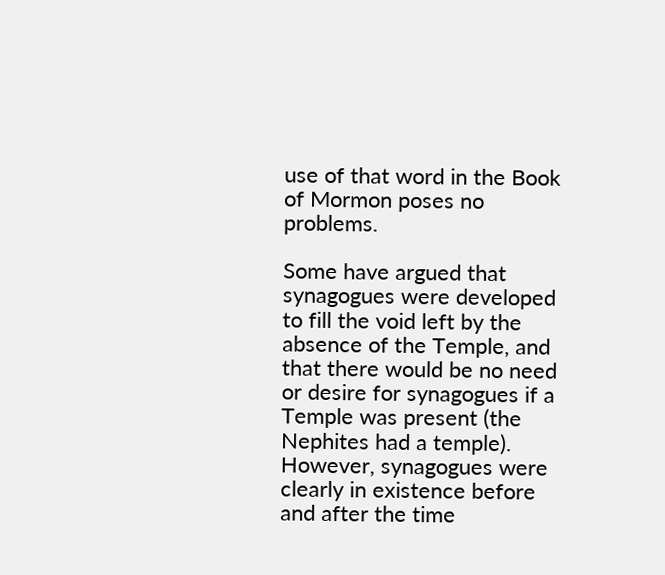use of that word in the Book of Mormon poses no problems.

Some have argued that synagogues were developed to fill the void left by the absence of the Temple, and that there would be no need or desire for synagogues if a Temple was present (the Nephites had a temple). However, synagogues were clearly in existence before and after the time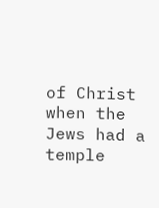of Christ when the Jews had a temple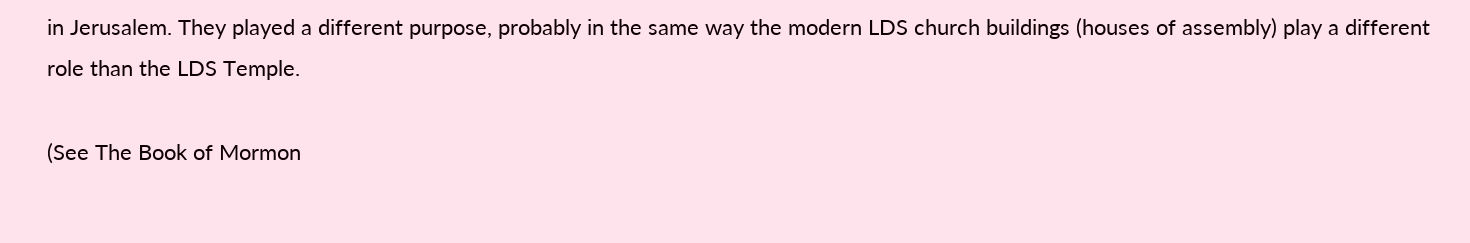in Jerusalem. They played a different purpose, probably in the same way the modern LDS church buildings (houses of assembly) play a different role than the LDS Temple.

(See The Book of Mormon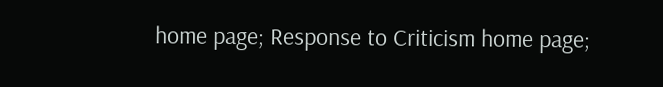home page; Response to Criticism home page;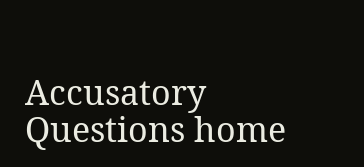Accusatory Questions home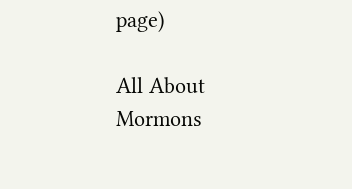page)

All About Mormons